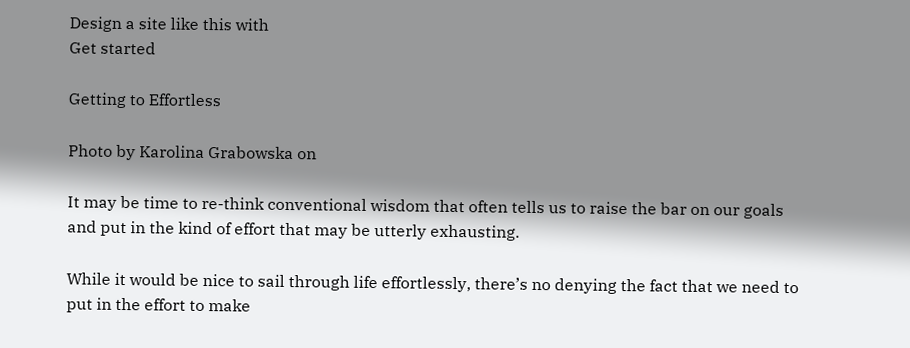Design a site like this with
Get started

Getting to Effortless

Photo by Karolina Grabowska on

It may be time to re-think conventional wisdom that often tells us to raise the bar on our goals and put in the kind of effort that may be utterly exhausting.

While it would be nice to sail through life effortlessly, there’s no denying the fact that we need to put in the effort to make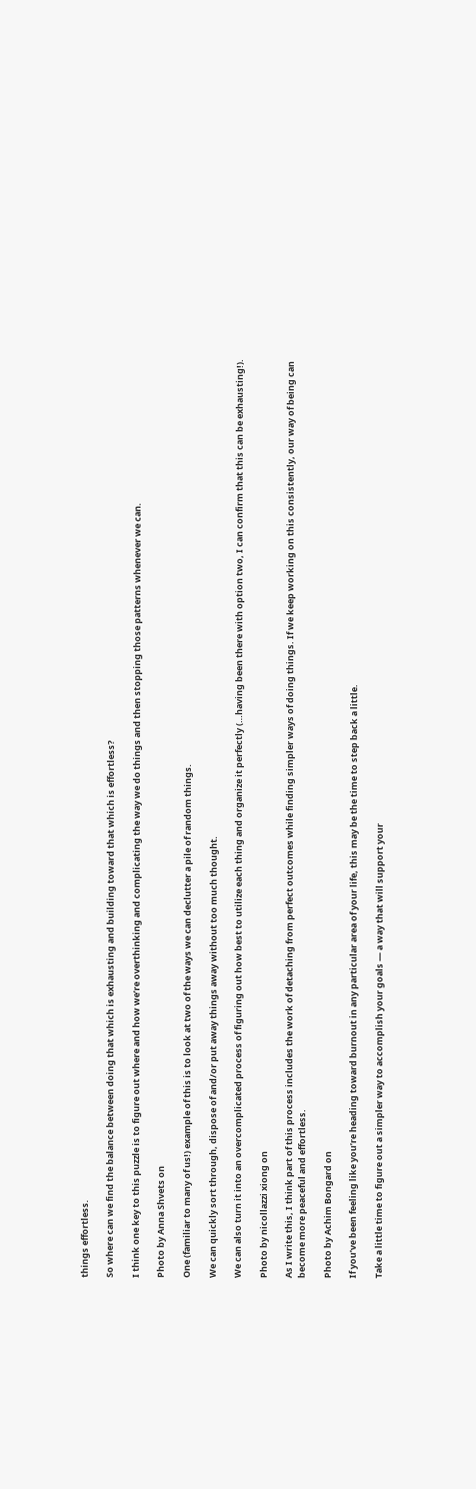things effortless.

So where can we find the balance between doing that which is exhausting and building toward that which is effortless?

I think one key to this puzzle is to figure out where and how we’re overthinking and complicating the way we do things and then stopping those patterns whenever we can.

Photo by Anna Shvets on

One (familiar to many of us!) example of this is to look at two of the ways we can declutter a pile of random things.

We can quickly sort through, dispose of and/or put away things away without too much thought.

We can also turn it into an overcomplicated process of figuring out how best to utilize each thing and organize it perfectly (…having been there with option two, I can confirm that this can be exhausting!).

Photo by nicollazzi xiong on

As I write this, I think part of this process includes the work of detaching from perfect outcomes while finding simpler ways of doing things. If we keep working on this consistently, our way of being can become more peaceful and effortless.

Photo by Achim Bongard on

If you’ve been feeling like you’re heading toward burnout in any particular area of your life, this may be the time to step back a little.

Take a little time to figure out a simpler way to accomplish your goals — a way that will support your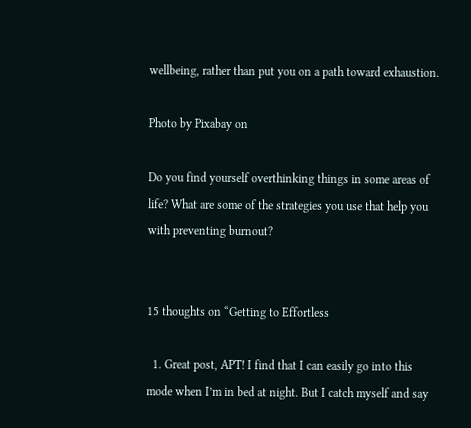wellbeing, rather than put you on a path toward exhaustion.

Photo by Pixabay on

Do you find yourself overthinking things in some areas of life? What are some of the strategies you use that help you with preventing burnout?


15 thoughts on “Getting to Effortless

  1. Great post, APT! I find that I can easily go into this mode when I’m in bed at night. But I catch myself and say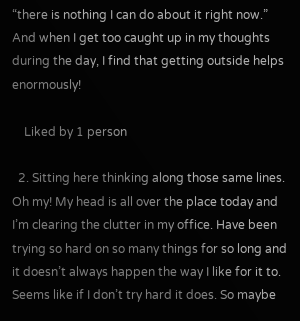“there is nothing I can do about it right now.” And when I get too caught up in my thoughts during the day, I find that getting outside helps enormously!

    Liked by 1 person

  2. Sitting here thinking along those same lines. Oh my! My head is all over the place today and I’m clearing the clutter in my office. Have been trying so hard on so many things for so long and it doesn’t always happen the way I like for it to. Seems like if I don’t try hard it does. So maybe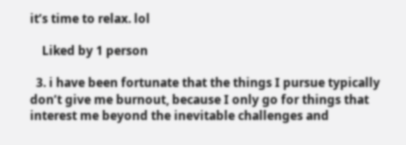it’s time to relax. lol

    Liked by 1 person

  3. i have been fortunate that the things I pursue typically don’t give me burnout, because I only go for things that interest me beyond the inevitable challenges and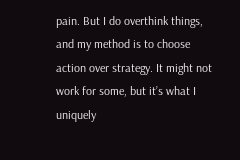pain. But I do overthink things, and my method is to choose action over strategy. It might not work for some, but it’s what I uniquely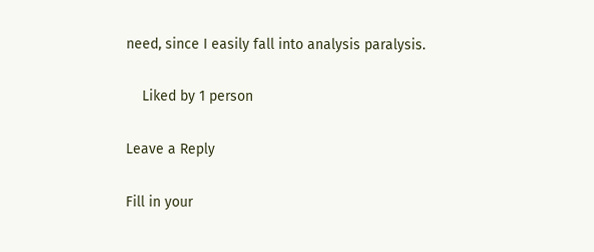need, since I easily fall into analysis paralysis.

    Liked by 1 person

Leave a Reply

Fill in your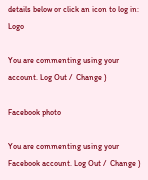details below or click an icon to log in: Logo

You are commenting using your account. Log Out /  Change )

Facebook photo

You are commenting using your Facebook account. Log Out /  Change )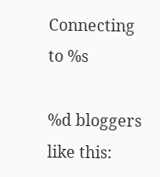Connecting to %s

%d bloggers like this: